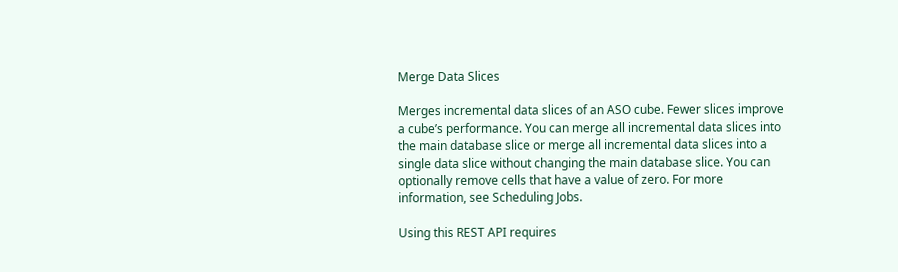Merge Data Slices

Merges incremental data slices of an ASO cube. Fewer slices improve a cube’s performance. You can merge all incremental data slices into the main database slice or merge all incremental data slices into a single data slice without changing the main database slice. You can optionally remove cells that have a value of zero. For more information, see Scheduling Jobs.

Using this REST API requires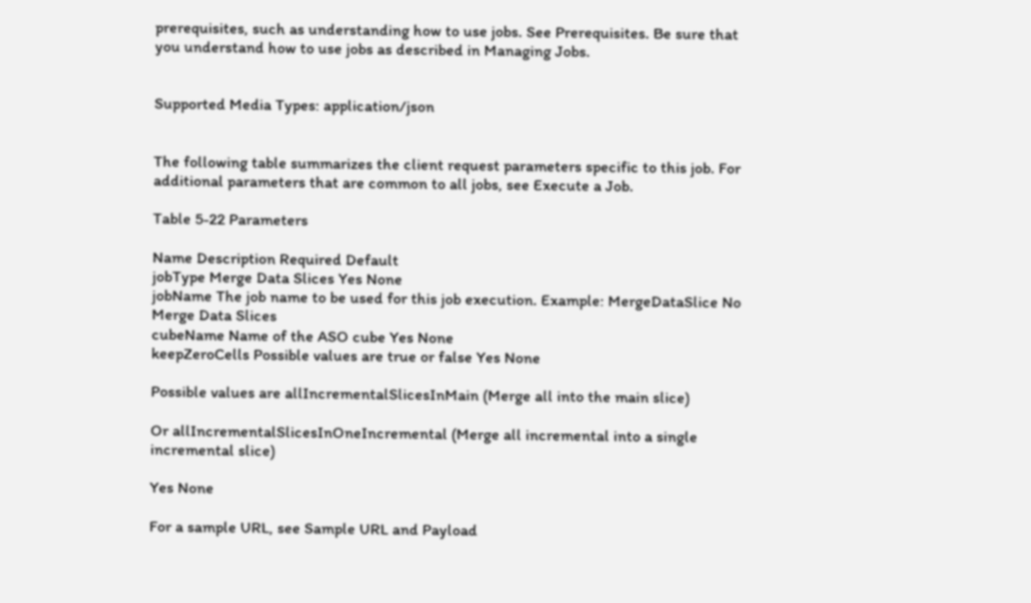prerequisites, such as understanding how to use jobs. See Prerequisites. Be sure that you understand how to use jobs as described in Managing Jobs.


Supported Media Types: application/json


The following table summarizes the client request parameters specific to this job. For additional parameters that are common to all jobs, see Execute a Job.

Table 5-22 Parameters

Name Description Required Default
jobType Merge Data Slices Yes None
jobName The job name to be used for this job execution. Example: MergeDataSlice No Merge Data Slices
cubeName Name of the ASO cube Yes None
keepZeroCells Possible values are true or false Yes None

Possible values are allIncrementalSlicesInMain (Merge all into the main slice)

Or allIncrementalSlicesInOneIncremental (Merge all incremental into a single incremental slice)

Yes None

For a sample URL, see Sample URL and Payload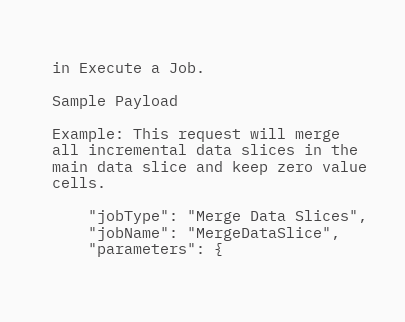in Execute a Job.

Sample Payload

Example: This request will merge all incremental data slices in the main data slice and keep zero value cells.

    "jobType": "Merge Data Slices",
    "jobName": "MergeDataSlice",
    "parameters": {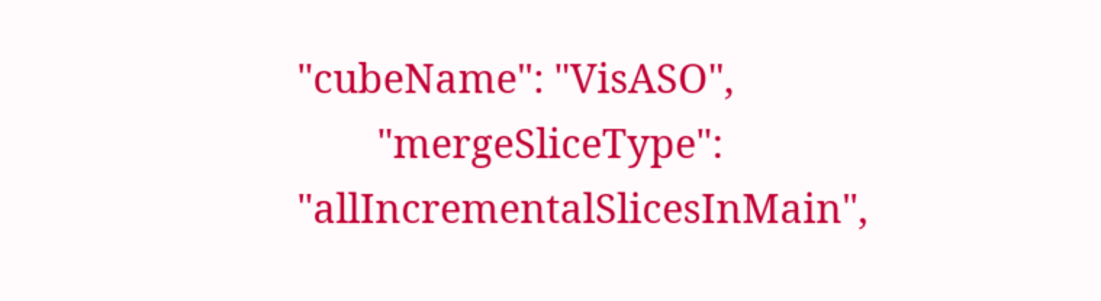"cubeName": "VisASO",
        "mergeSliceType": "allIncrementalSlicesInMain",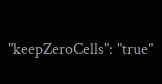"keepZeroCells": "true"